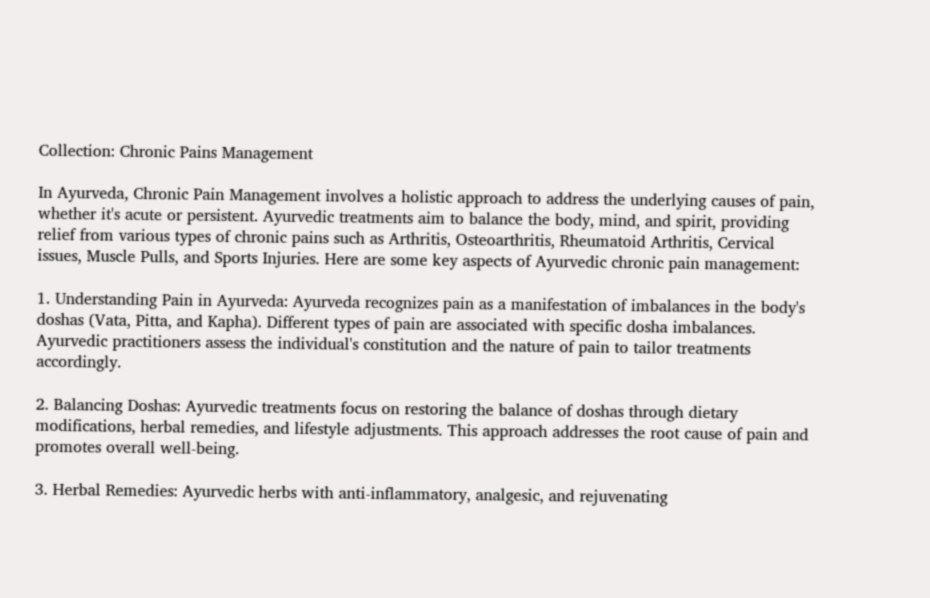Collection: Chronic Pains Management

In Ayurveda, Chronic Pain Management involves a holistic approach to address the underlying causes of pain, whether it's acute or persistent. Ayurvedic treatments aim to balance the body, mind, and spirit, providing relief from various types of chronic pains such as Arthritis, Osteoarthritis, Rheumatoid Arthritis, Cervical issues, Muscle Pulls, and Sports Injuries. Here are some key aspects of Ayurvedic chronic pain management:

1. Understanding Pain in Ayurveda: Ayurveda recognizes pain as a manifestation of imbalances in the body's doshas (Vata, Pitta, and Kapha). Different types of pain are associated with specific dosha imbalances. Ayurvedic practitioners assess the individual's constitution and the nature of pain to tailor treatments accordingly.

2. Balancing Doshas: Ayurvedic treatments focus on restoring the balance of doshas through dietary modifications, herbal remedies, and lifestyle adjustments. This approach addresses the root cause of pain and promotes overall well-being.

3. Herbal Remedies: Ayurvedic herbs with anti-inflammatory, analgesic, and rejuvenating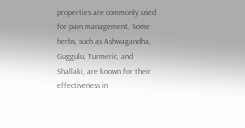properties are commonly used for pain management. Some herbs, such as Ashwagandha, Guggulu, Turmeric, and Shallaki, are known for their effectiveness in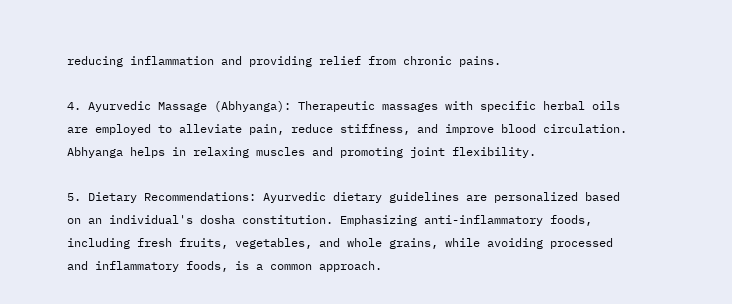reducing inflammation and providing relief from chronic pains.

4. Ayurvedic Massage (Abhyanga): Therapeutic massages with specific herbal oils are employed to alleviate pain, reduce stiffness, and improve blood circulation. Abhyanga helps in relaxing muscles and promoting joint flexibility.

5. Dietary Recommendations: Ayurvedic dietary guidelines are personalized based on an individual's dosha constitution. Emphasizing anti-inflammatory foods, including fresh fruits, vegetables, and whole grains, while avoiding processed and inflammatory foods, is a common approach.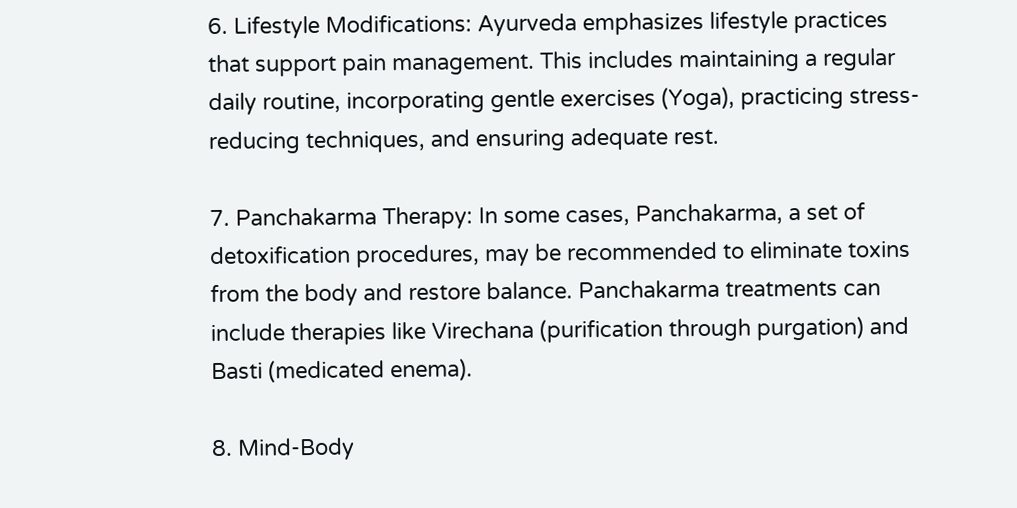6. Lifestyle Modifications: Ayurveda emphasizes lifestyle practices that support pain management. This includes maintaining a regular daily routine, incorporating gentle exercises (Yoga), practicing stress-reducing techniques, and ensuring adequate rest.

7. Panchakarma Therapy: In some cases, Panchakarma, a set of detoxification procedures, may be recommended to eliminate toxins from the body and restore balance. Panchakarma treatments can include therapies like Virechana (purification through purgation) and Basti (medicated enema).

8. Mind-Body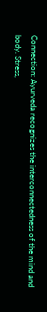Connection: Ayurveda recognizes the interconnectedness of the mind and body. Stress,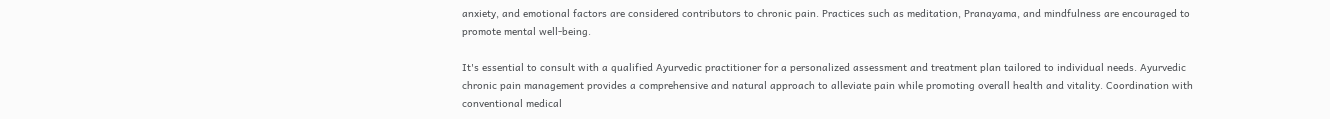anxiety, and emotional factors are considered contributors to chronic pain. Practices such as meditation, Pranayama, and mindfulness are encouraged to promote mental well-being.

It's essential to consult with a qualified Ayurvedic practitioner for a personalized assessment and treatment plan tailored to individual needs. Ayurvedic chronic pain management provides a comprehensive and natural approach to alleviate pain while promoting overall health and vitality. Coordination with conventional medical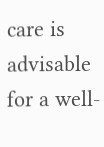care is advisable for a well-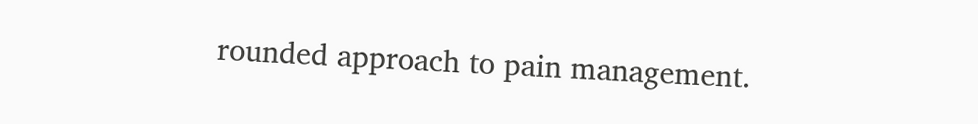rounded approach to pain management.